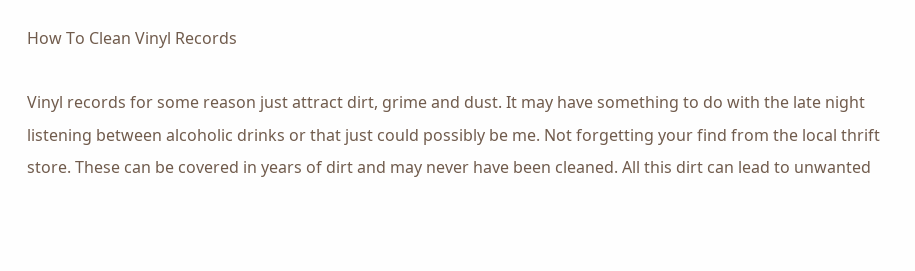How To Clean Vinyl Records

Vinyl records for some reason just attract dirt, grime and dust. It may have something to do with the late night listening between alcoholic drinks or that just could possibly be me. Not forgetting your find from the local thrift store. These can be covered in years of dirt and may never have been cleaned. All this dirt can lead to unwanted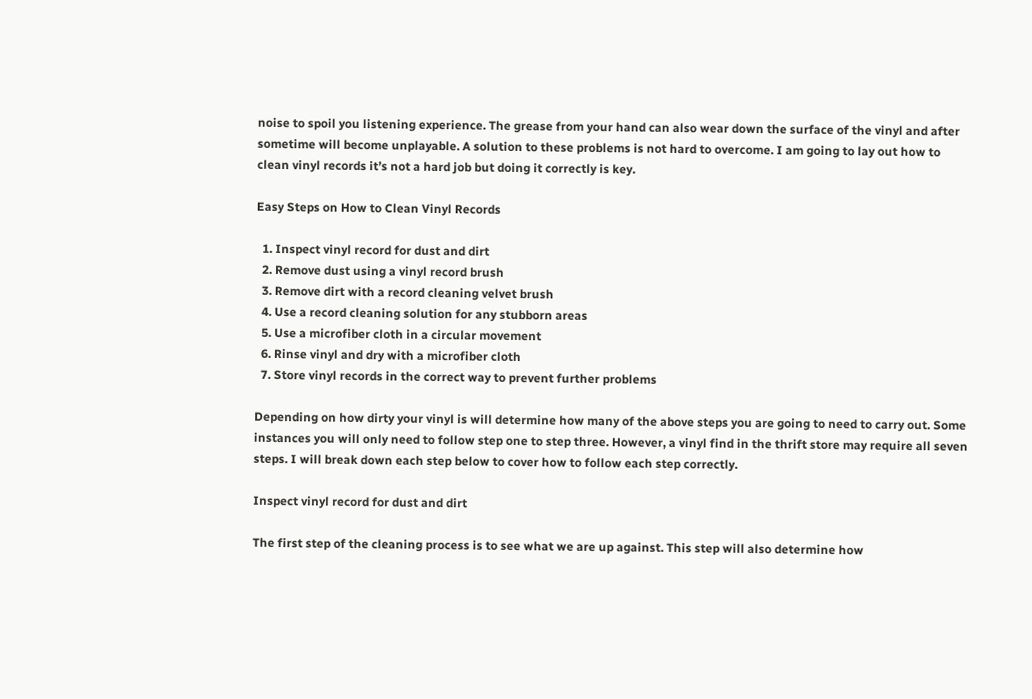noise to spoil you listening experience. The grease from your hand can also wear down the surface of the vinyl and after sometime will become unplayable. A solution to these problems is not hard to overcome. I am going to lay out how to clean vinyl records it’s not a hard job but doing it correctly is key.

Easy Steps on How to Clean Vinyl Records

  1. Inspect vinyl record for dust and dirt
  2. Remove dust using a vinyl record brush
  3. Remove dirt with a record cleaning velvet brush
  4. Use a record cleaning solution for any stubborn areas
  5. Use a microfiber cloth in a circular movement
  6. Rinse vinyl and dry with a microfiber cloth
  7. Store vinyl records in the correct way to prevent further problems

Depending on how dirty your vinyl is will determine how many of the above steps you are going to need to carry out. Some instances you will only need to follow step one to step three. However, a vinyl find in the thrift store may require all seven steps. I will break down each step below to cover how to follow each step correctly.

Inspect vinyl record for dust and dirt

The first step of the cleaning process is to see what we are up against. This step will also determine how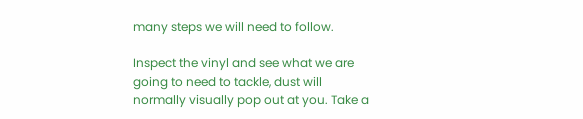many steps we will need to follow.

Inspect the vinyl and see what we are going to need to tackle, dust will normally visually pop out at you. Take a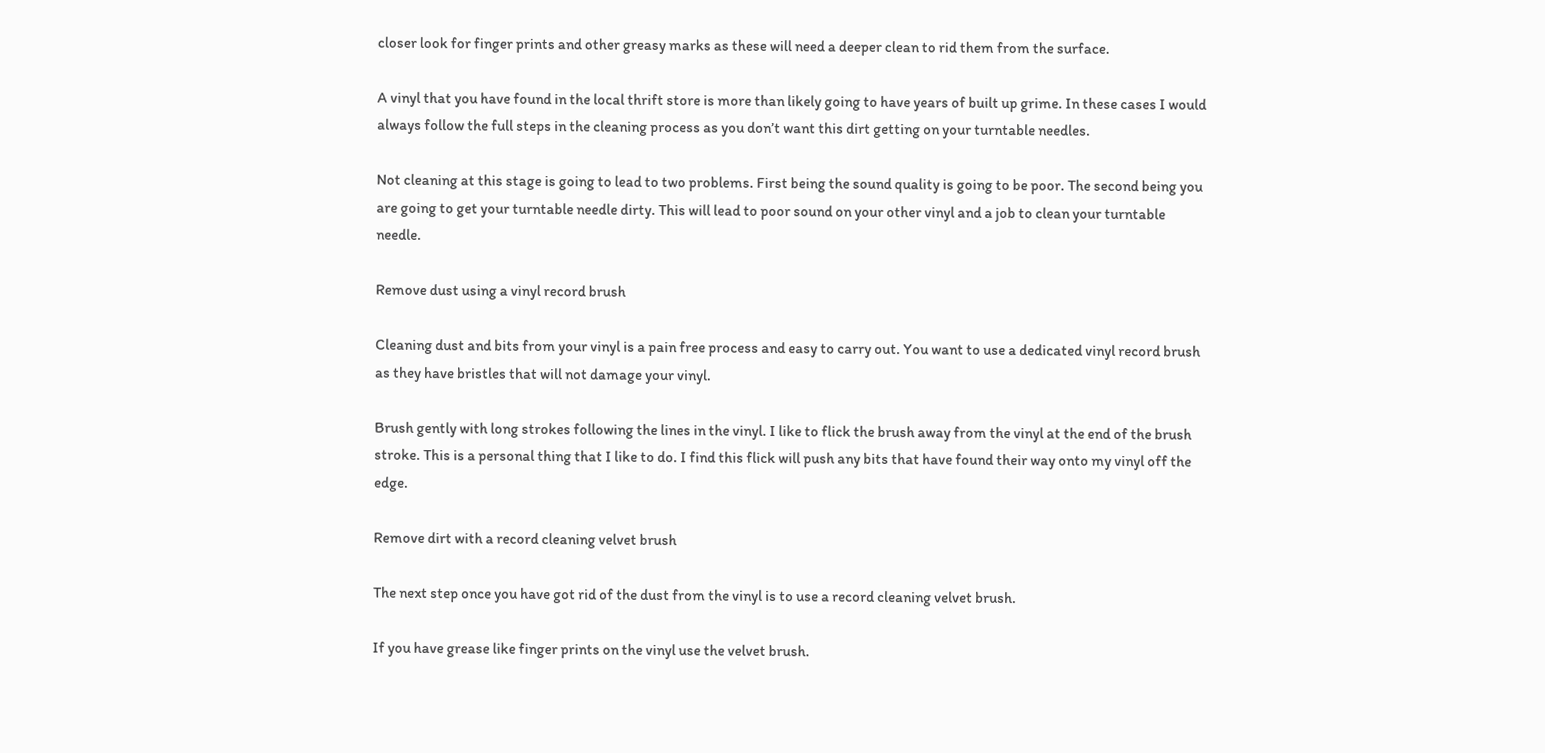closer look for finger prints and other greasy marks as these will need a deeper clean to rid them from the surface.

A vinyl that you have found in the local thrift store is more than likely going to have years of built up grime. In these cases I would always follow the full steps in the cleaning process as you don’t want this dirt getting on your turntable needles.

Not cleaning at this stage is going to lead to two problems. First being the sound quality is going to be poor. The second being you are going to get your turntable needle dirty. This will lead to poor sound on your other vinyl and a job to clean your turntable needle.

Remove dust using a vinyl record brush

Cleaning dust and bits from your vinyl is a pain free process and easy to carry out. You want to use a dedicated vinyl record brush as they have bristles that will not damage your vinyl.

Brush gently with long strokes following the lines in the vinyl. I like to flick the brush away from the vinyl at the end of the brush stroke. This is a personal thing that I like to do. I find this flick will push any bits that have found their way onto my vinyl off the edge.

Remove dirt with a record cleaning velvet brush

The next step once you have got rid of the dust from the vinyl is to use a record cleaning velvet brush.

If you have grease like finger prints on the vinyl use the velvet brush.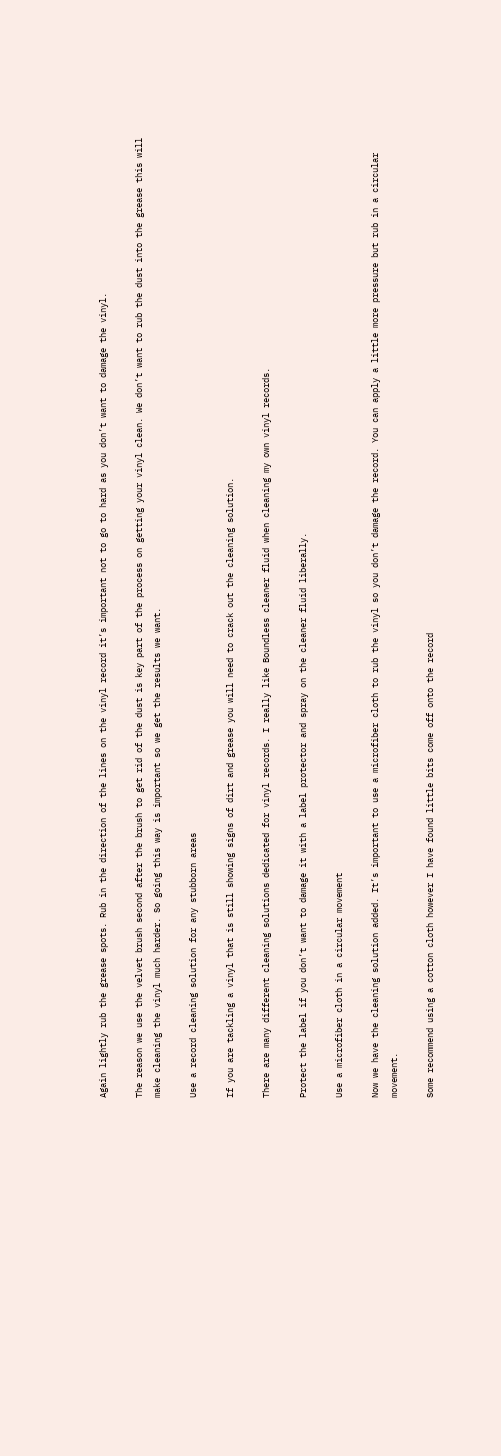Again lightly rub the grease spots. Rub in the direction of the lines on the vinyl record it’s important not to go to hard as you don’t want to damage the vinyl.

The reason we use the velvet brush second after the brush to get rid of the dust is key part of the process on getting your vinyl clean. We don’t want to rub the dust into the grease this will make cleaning the vinyl much harder. So going this way is important so we get the results we want.

Use a record cleaning solution for any stubborn areas

If you are tackling a vinyl that is still showing signs of dirt and grease you will need to crack out the cleaning solution.

There are many different cleaning solutions dedicated for vinyl records. I really like Boundless cleaner fluid when cleaning my own vinyl records.

Protect the label if you don’t want to damage it with a label protector and spray on the cleaner fluid liberally.

Use a microfiber cloth in a circular movement

Now we have the cleaning solution added. It’s important to use a microfiber cloth to rub the vinyl so you don’t damage the record. You can apply a little more pressure but rub in a circular movement.

Some recommend using a cotton cloth however I have found little bits come off onto the record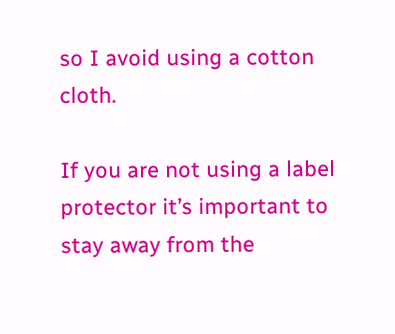so I avoid using a cotton cloth.

If you are not using a label protector it’s important to stay away from the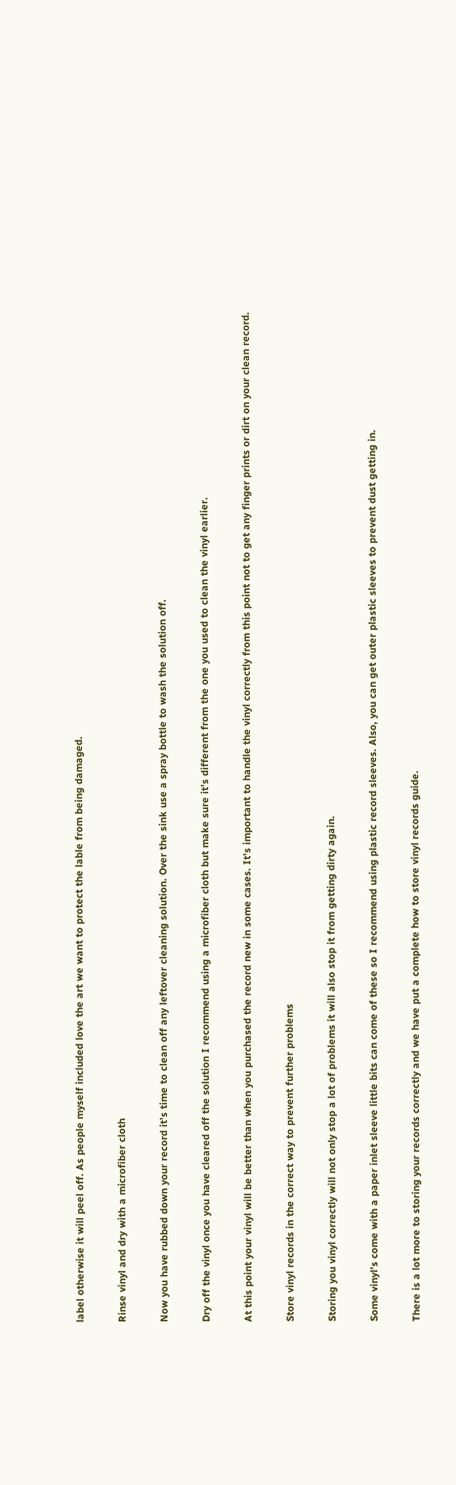label otherwise it will peel off. As people myself included love the art we want to protect the lable from being damaged.

Rinse vinyl and dry with a microfiber cloth

Now you have rubbed down your record it’s time to clean off any leftover cleaning solution. Over the sink use a spray bottle to wash the solution off.

Dry off the vinyl once you have cleared off the solution I recommend using a microfiber cloth but make sure it’s different from the one you used to clean the vinyl earlier.

At this point your vinyl will be better than when you purchased the record new in some cases. It’s important to handle the vinyl correctly from this point not to get any finger prints or dirt on your clean record.

Store vinyl records in the correct way to prevent further problems

Storing you vinyl correctly will not only stop a lot of problems it will also stop it from getting dirty again.

Some vinyl’s come with a paper inlet sleeve little bits can come of these so I recommend using plastic record sleeves. Also, you can get outer plastic sleeves to prevent dust getting in.

There is a lot more to storing your records correctly and we have put a complete how to store vinyl records guide.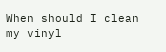When should I clean my vinyl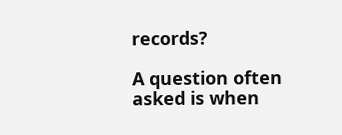records?

A question often asked is when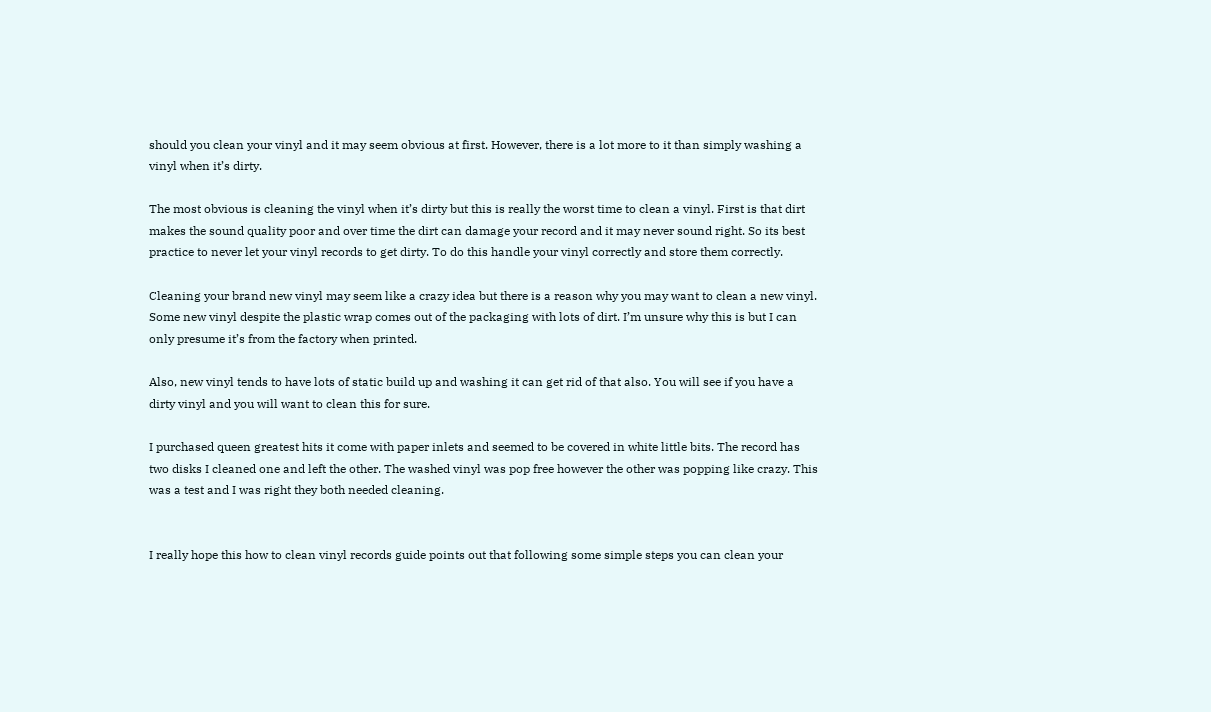should you clean your vinyl and it may seem obvious at first. However, there is a lot more to it than simply washing a vinyl when it’s dirty.

The most obvious is cleaning the vinyl when it’s dirty but this is really the worst time to clean a vinyl. First is that dirt makes the sound quality poor and over time the dirt can damage your record and it may never sound right. So its best practice to never let your vinyl records to get dirty. To do this handle your vinyl correctly and store them correctly.

Cleaning your brand new vinyl may seem like a crazy idea but there is a reason why you may want to clean a new vinyl. Some new vinyl despite the plastic wrap comes out of the packaging with lots of dirt. I’m unsure why this is but I can only presume it’s from the factory when printed.

Also, new vinyl tends to have lots of static build up and washing it can get rid of that also. You will see if you have a dirty vinyl and you will want to clean this for sure.

I purchased queen greatest hits it come with paper inlets and seemed to be covered in white little bits. The record has two disks I cleaned one and left the other. The washed vinyl was pop free however the other was popping like crazy. This was a test and I was right they both needed cleaning.


I really hope this how to clean vinyl records guide points out that following some simple steps you can clean your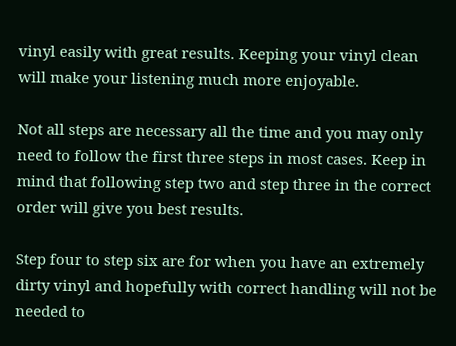vinyl easily with great results. Keeping your vinyl clean will make your listening much more enjoyable.

Not all steps are necessary all the time and you may only need to follow the first three steps in most cases. Keep in mind that following step two and step three in the correct order will give you best results.

Step four to step six are for when you have an extremely dirty vinyl and hopefully with correct handling will not be needed to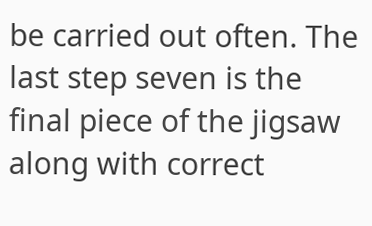be carried out often. The last step seven is the final piece of the jigsaw along with correct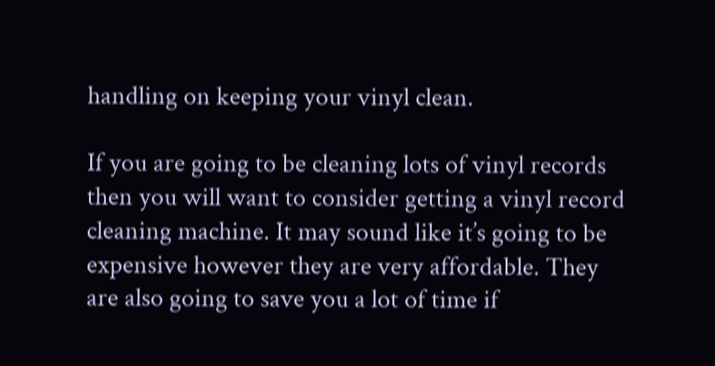handling on keeping your vinyl clean.

If you are going to be cleaning lots of vinyl records then you will want to consider getting a vinyl record cleaning machine. It may sound like it’s going to be expensive however they are very affordable. They are also going to save you a lot of time if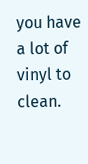you have a lot of vinyl to clean.